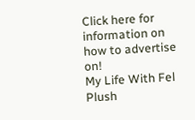Click here for information on how to advertise on!
My Life With Fel
Plush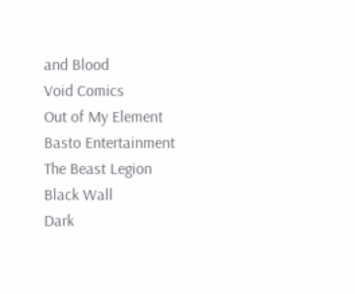and Blood
Void Comics
Out of My Element
Basto Entertainment
The Beast Legion
Black Wall
Dark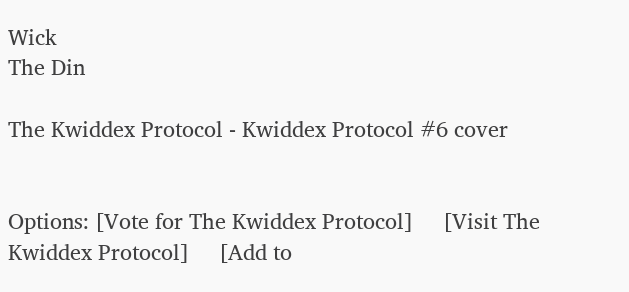Wick
The Din

The Kwiddex Protocol - Kwiddex Protocol #6 cover


Options: [Vote for The Kwiddex Protocol]     [Visit The Kwiddex Protocol]     [Add to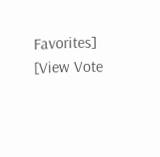Favorites]     [View Vote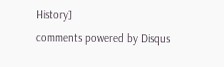History]
comments powered by Disqus